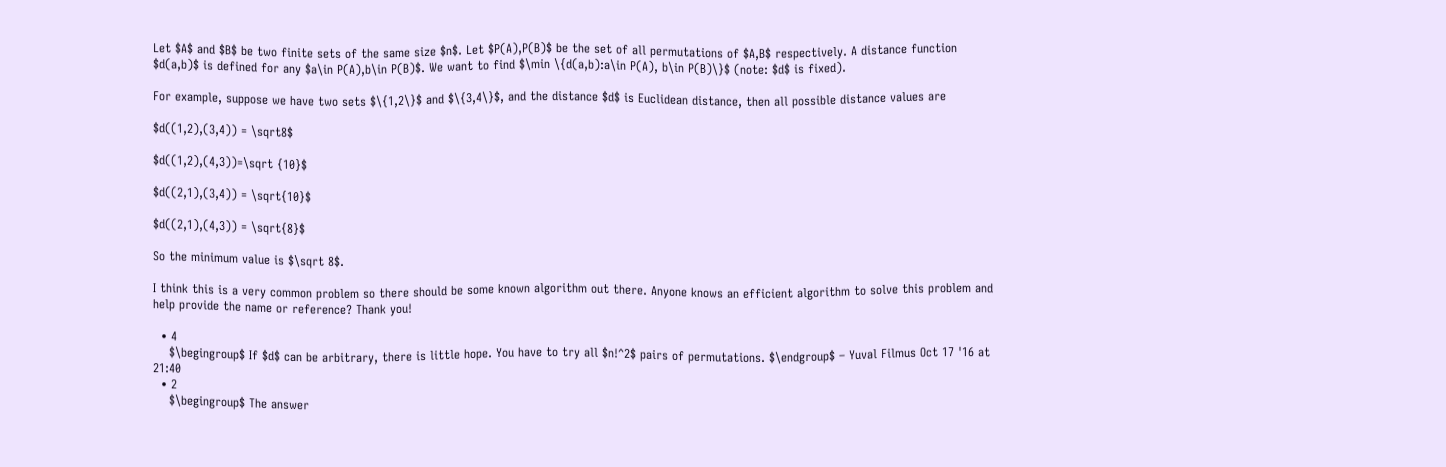Let $A$ and $B$ be two finite sets of the same size $n$. Let $P(A),P(B)$ be the set of all permutations of $A,B$ respectively. A distance function $d(a,b)$ is defined for any $a\in P(A),b\in P(B)$. We want to find $\min \{d(a,b):a\in P(A), b\in P(B)\}$ (note: $d$ is fixed).

For example, suppose we have two sets $\{1,2\}$ and $\{3,4\}$, and the distance $d$ is Euclidean distance, then all possible distance values are

$d((1,2),(3,4)) = \sqrt8$

$d((1,2),(4,3))=\sqrt {10}$

$d((2,1),(3,4)) = \sqrt{10}$

$d((2,1),(4,3)) = \sqrt{8}$

So the minimum value is $\sqrt 8$.

I think this is a very common problem so there should be some known algorithm out there. Anyone knows an efficient algorithm to solve this problem and help provide the name or reference? Thank you!

  • 4
    $\begingroup$ If $d$ can be arbitrary, there is little hope. You have to try all $n!^2$ pairs of permutations. $\endgroup$ – Yuval Filmus Oct 17 '16 at 21:40
  • 2
    $\begingroup$ The answer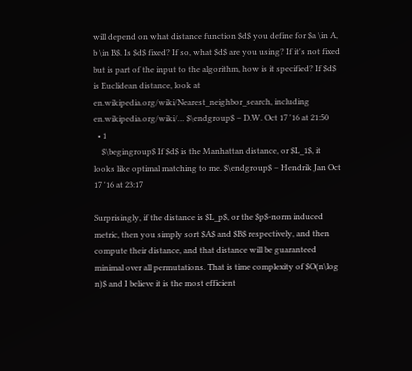will depend on what distance function $d$ you define for $a \in A, b \in B$. Is $d$ fixed? If so, what $d$ are you using? If it's not fixed but is part of the input to the algorithm, how is it specified? If $d$ is Euclidean distance, look at en.wikipedia.org/wiki/Nearest_neighbor_search, including en.wikipedia.org/wiki/… $\endgroup$ – D.W. Oct 17 '16 at 21:50
  • 1
    $\begingroup$ If $d$ is the Manhattan distance, or $L_1$, it looks like optimal matching to me. $\endgroup$ – Hendrik Jan Oct 17 '16 at 23:17

Surprisingly, if the distance is $L_p$, or the $p$-norm induced metric, then you simply sort $A$ and $B$ respectively, and then compute their distance, and that distance will be guaranteed minimal over all permutations. That is time complexity of $O(n\log n)$ and I believe it is the most efficient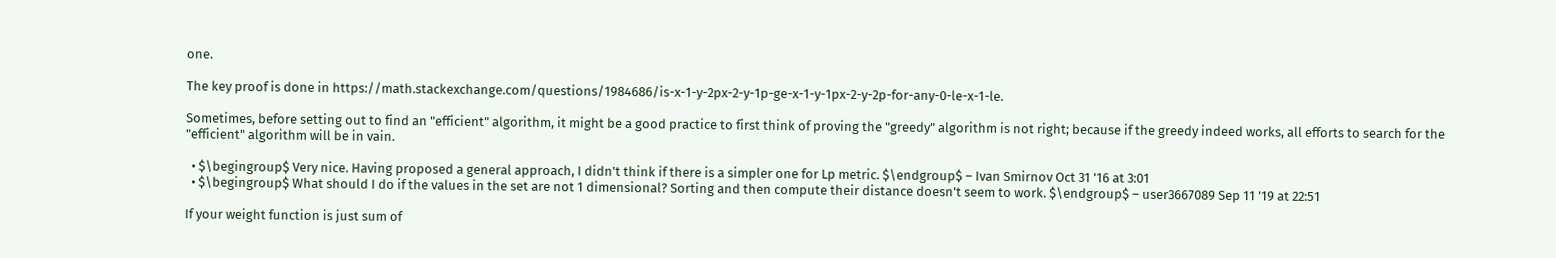one.

The key proof is done in https://math.stackexchange.com/questions/1984686/is-x-1-y-2px-2-y-1p-ge-x-1-y-1px-2-y-2p-for-any-0-le-x-1-le.

Sometimes, before setting out to find an "efficient" algorithm, it might be a good practice to first think of proving the "greedy" algorithm is not right; because if the greedy indeed works, all efforts to search for the "efficient" algorithm will be in vain.

  • $\begingroup$ Very nice. Having proposed a general approach, I didn't think if there is a simpler one for Lp metric. $\endgroup$ – Ivan Smirnov Oct 31 '16 at 3:01
  • $\begingroup$ What should I do if the values in the set are not 1 dimensional? Sorting and then compute their distance doesn't seem to work. $\endgroup$ – user3667089 Sep 11 '19 at 22:51

If your weight function is just sum of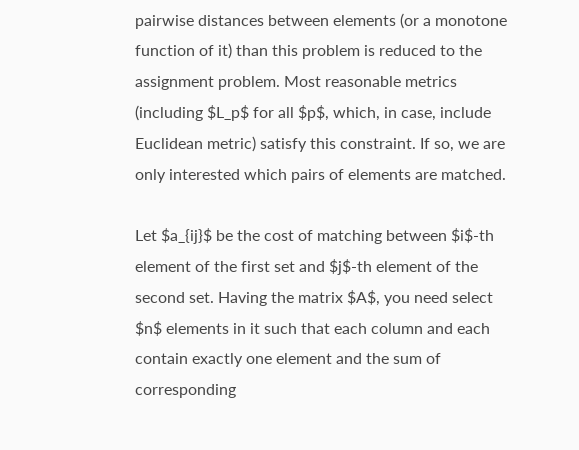pairwise distances between elements (or a monotone function of it) than this problem is reduced to the assignment problem. Most reasonable metrics (including $L_p$ for all $p$, which, in case, include Euclidean metric) satisfy this constraint. If so, we are only interested which pairs of elements are matched.

Let $a_{ij}$ be the cost of matching between $i$-th element of the first set and $j$-th element of the second set. Having the matrix $A$, you need select $n$ elements in it such that each column and each contain exactly one element and the sum of corresponding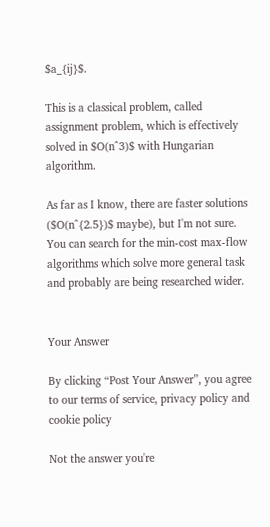$a_{ij}$.

This is a classical problem, called assignment problem, which is effectively solved in $O(n^3)$ with Hungarian algorithm.

As far as I know, there are faster solutions ($O(n^{2.5})$ maybe), but I'm not sure. You can search for the min-cost max-flow algorithms which solve more general task and probably are being researched wider.


Your Answer

By clicking “Post Your Answer”, you agree to our terms of service, privacy policy and cookie policy

Not the answer you're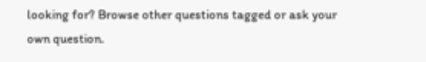looking for? Browse other questions tagged or ask your own question.